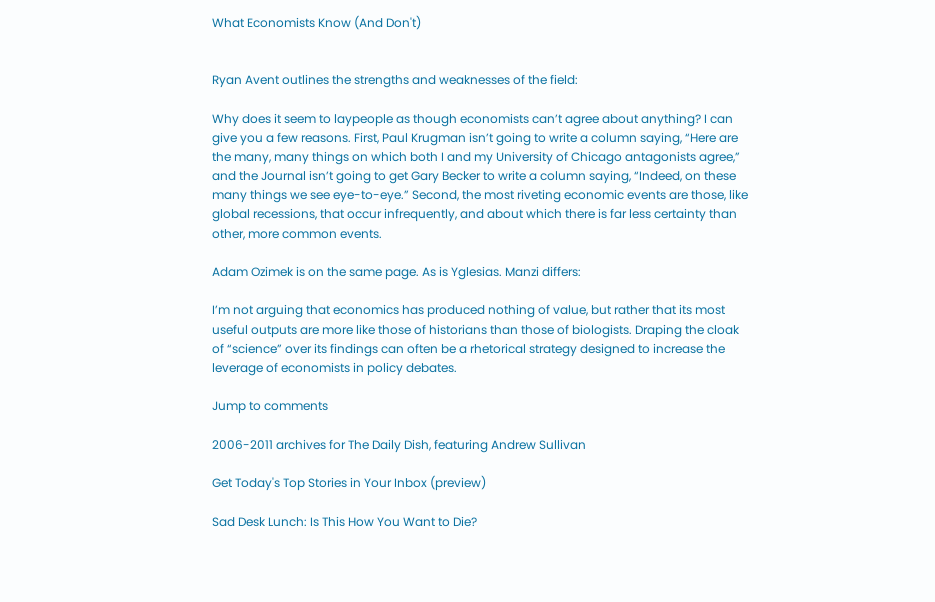What Economists Know (And Don't)


Ryan Avent outlines the strengths and weaknesses of the field:

Why does it seem to laypeople as though economists can’t agree about anything? I can give you a few reasons. First, Paul Krugman isn’t going to write a column saying, “Here are the many, many things on which both I and my University of Chicago antagonists agree,” and the Journal isn’t going to get Gary Becker to write a column saying, “Indeed, on these many things we see eye-to-eye.” Second, the most riveting economic events are those, like global recessions, that occur infrequently, and about which there is far less certainty than other, more common events.

Adam Ozimek is on the same page. As is Yglesias. Manzi differs:

I’m not arguing that economics has produced nothing of value, but rather that its most useful outputs are more like those of historians than those of biologists. Draping the cloak of “science” over its findings can often be a rhetorical strategy designed to increase the leverage of economists in policy debates.

Jump to comments

2006-2011 archives for The Daily Dish, featuring Andrew Sullivan

Get Today's Top Stories in Your Inbox (preview)

Sad Desk Lunch: Is This How You Want to Die?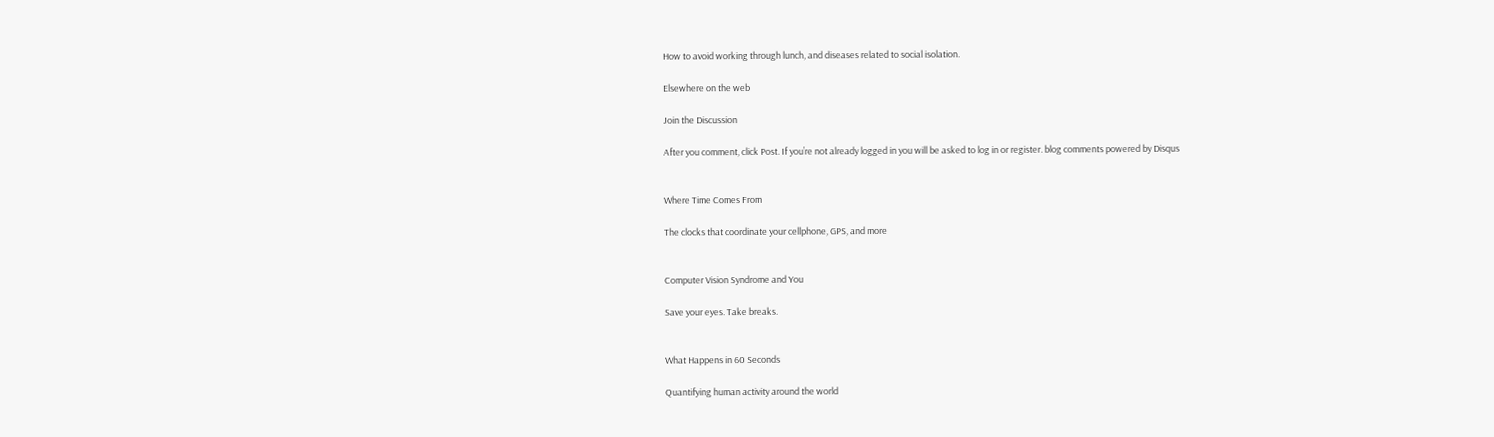How to avoid working through lunch, and diseases related to social isolation.

Elsewhere on the web

Join the Discussion

After you comment, click Post. If you’re not already logged in you will be asked to log in or register. blog comments powered by Disqus


Where Time Comes From

The clocks that coordinate your cellphone, GPS, and more


Computer Vision Syndrome and You

Save your eyes. Take breaks.


What Happens in 60 Seconds

Quantifying human activity around the world